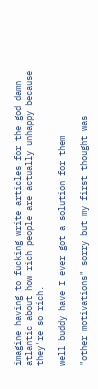imagine having to fucking write articles for the god damn atlantic about how rich people are actually unhappy because they're so rich.

well buddy have I ever got a solution for them

"other motivations" sorry but my first thought was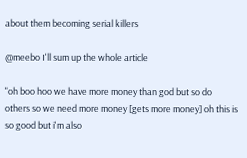about them becoming serial killers

@meebo I'll sum up the whole article

"oh boo hoo we have more money than god but so do others so we need more money [gets more money] oh this is so good but i'm also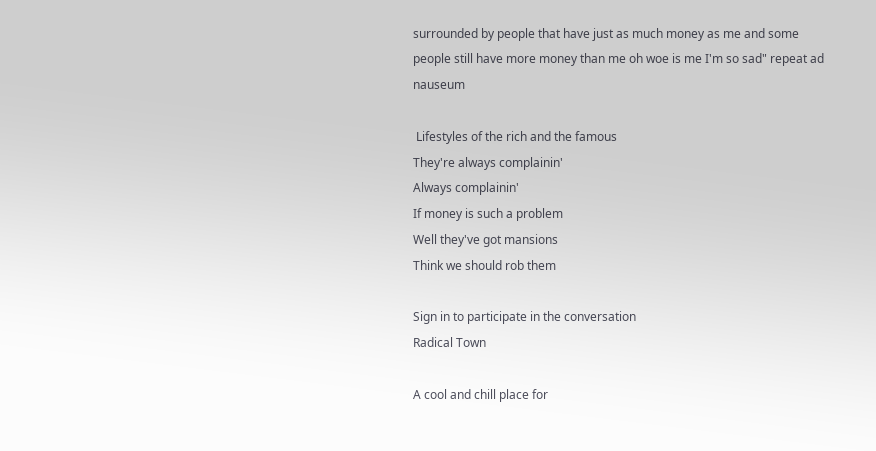surrounded by people that have just as much money as me and some people still have more money than me oh woe is me I'm so sad" repeat ad nauseum

 Lifestyles of the rich and the famous
They're always complainin'
Always complainin'
If money is such a problem
Well they've got mansions
Think we should rob them

Sign in to participate in the conversation
Radical Town

A cool and chill place for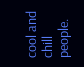cool and chill people.